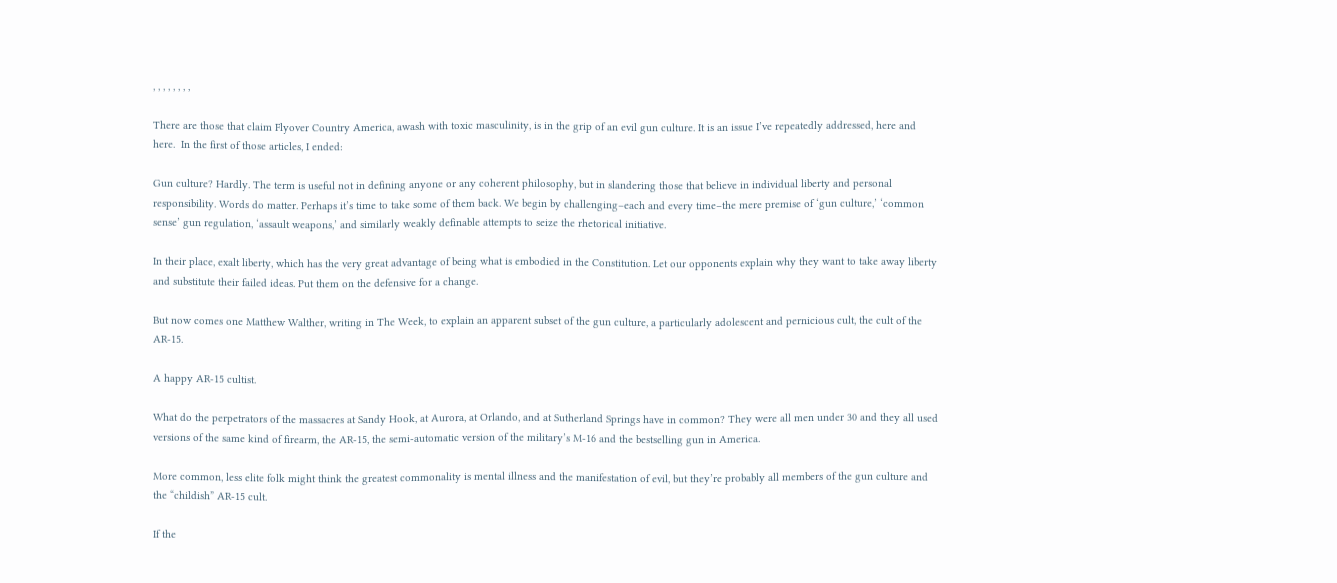, , , , , , , ,

There are those that claim Flyover Country America, awash with toxic masculinity, is in the grip of an evil gun culture. It is an issue I’ve repeatedly addressed, here and here.  In the first of those articles, I ended:

Gun culture? Hardly. The term is useful not in defining anyone or any coherent philosophy, but in slandering those that believe in individual liberty and personal responsibility. Words do matter. Perhaps it’s time to take some of them back. We begin by challenging–each and every time–the mere premise of ‘gun culture,’ ‘common sense’ gun regulation, ‘assault weapons,’ and similarly weakly definable attempts to seize the rhetorical initiative.

In their place, exalt liberty, which has the very great advantage of being what is embodied in the Constitution. Let our opponents explain why they want to take away liberty and substitute their failed ideas. Put them on the defensive for a change.

But now comes one Matthew Walther, writing in The Week, to explain an apparent subset of the gun culture, a particularly adolescent and pernicious cult, the cult of the AR-15.

A happy AR-15 cultist.

What do the perpetrators of the massacres at Sandy Hook, at Aurora, at Orlando, and at Sutherland Springs have in common? They were all men under 30 and they all used versions of the same kind of firearm, the AR-15, the semi-automatic version of the military’s M-16 and the bestselling gun in America.

More common, less elite folk might think the greatest commonality is mental illness and the manifestation of evil, but they’re probably all members of the gun culture and the “childish” AR-15 cult.

If the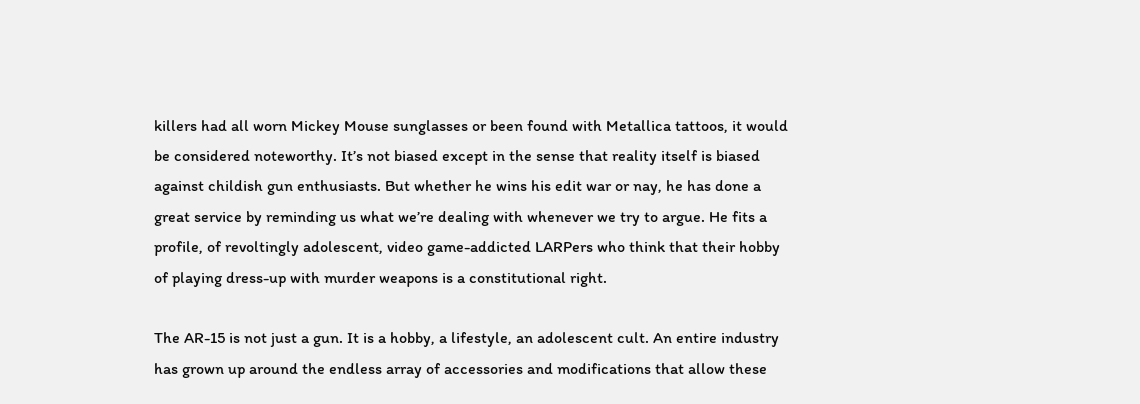killers had all worn Mickey Mouse sunglasses or been found with Metallica tattoos, it would be considered noteworthy. It’s not biased except in the sense that reality itself is biased against childish gun enthusiasts. But whether he wins his edit war or nay, he has done a great service by reminding us what we’re dealing with whenever we try to argue. He fits a profile, of revoltingly adolescent, video game-addicted LARPers who think that their hobby of playing dress-up with murder weapons is a constitutional right.

The AR-15 is not just a gun. It is a hobby, a lifestyle, an adolescent cult. An entire industry has grown up around the endless array of accessories and modifications that allow these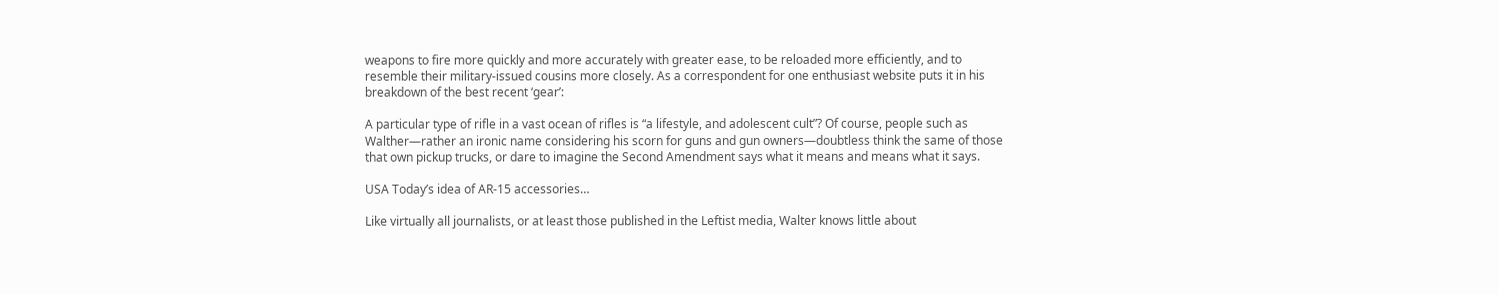weapons to fire more quickly and more accurately with greater ease, to be reloaded more efficiently, and to resemble their military-issued cousins more closely. As a correspondent for one enthusiast website puts it in his breakdown of the best recent ‘gear’:

A particular type of rifle in a vast ocean of rifles is “a lifestyle, and adolescent cult”? Of course, people such as Walther—rather an ironic name considering his scorn for guns and gun owners—doubtless think the same of those that own pickup trucks, or dare to imagine the Second Amendment says what it means and means what it says.

USA Today’s idea of AR-15 accessories…

Like virtually all journalists, or at least those published in the Leftist media, Walter knows little about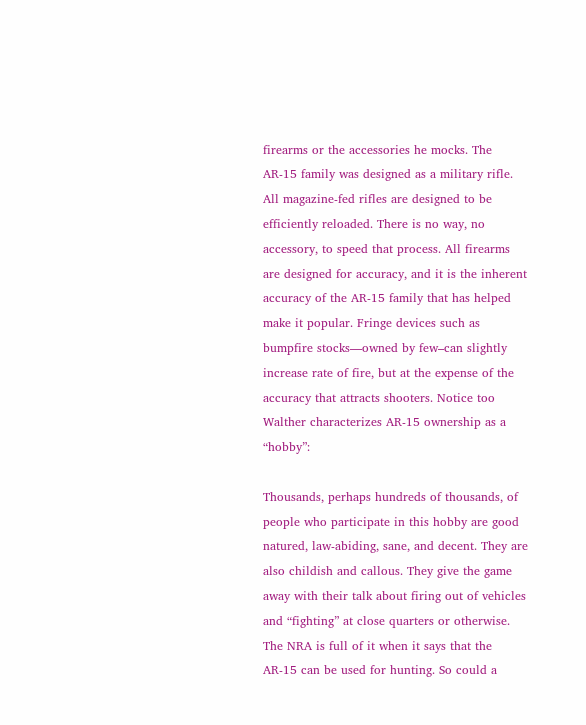firearms or the accessories he mocks. The AR-15 family was designed as a military rifle. All magazine-fed rifles are designed to be efficiently reloaded. There is no way, no accessory, to speed that process. All firearms are designed for accuracy, and it is the inherent accuracy of the AR-15 family that has helped make it popular. Fringe devices such as bumpfire stocks—owned by few–can slightly increase rate of fire, but at the expense of the accuracy that attracts shooters. Notice too Walther characterizes AR-15 ownership as a “hobby”:

Thousands, perhaps hundreds of thousands, of people who participate in this hobby are good natured, law-abiding, sane, and decent. They are also childish and callous. They give the game away with their talk about firing out of vehicles and “fighting” at close quarters or otherwise. The NRA is full of it when it says that the AR-15 can be used for hunting. So could a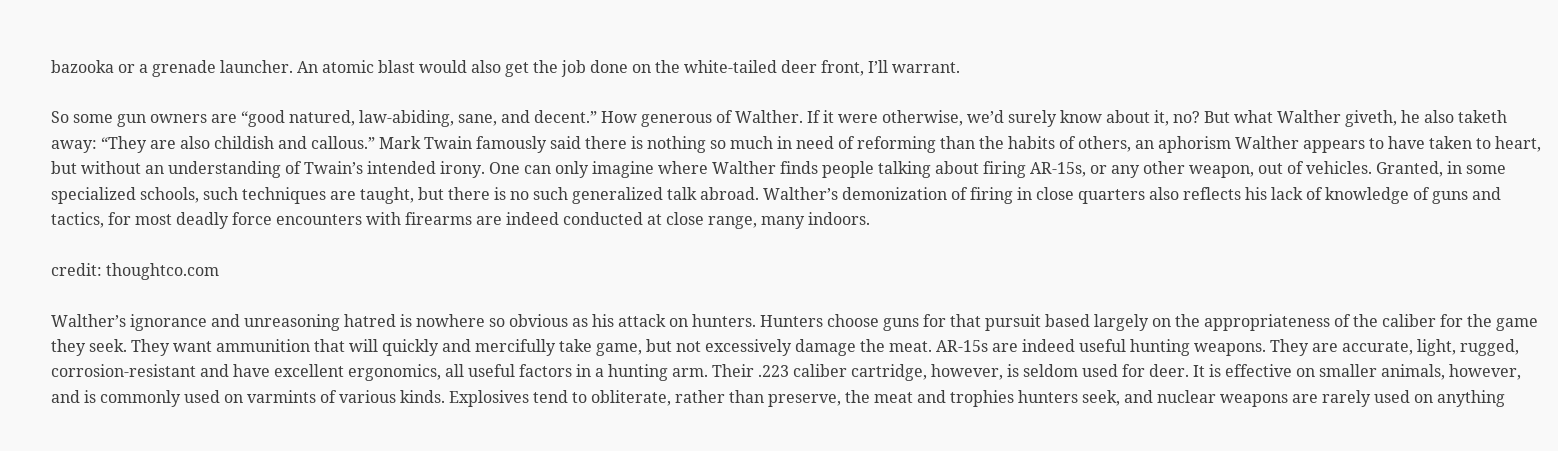bazooka or a grenade launcher. An atomic blast would also get the job done on the white-tailed deer front, I’ll warrant.

So some gun owners are “good natured, law-abiding, sane, and decent.” How generous of Walther. If it were otherwise, we’d surely know about it, no? But what Walther giveth, he also taketh away: “They are also childish and callous.” Mark Twain famously said there is nothing so much in need of reforming than the habits of others, an aphorism Walther appears to have taken to heart, but without an understanding of Twain’s intended irony. One can only imagine where Walther finds people talking about firing AR-15s, or any other weapon, out of vehicles. Granted, in some specialized schools, such techniques are taught, but there is no such generalized talk abroad. Walther’s demonization of firing in close quarters also reflects his lack of knowledge of guns and tactics, for most deadly force encounters with firearms are indeed conducted at close range, many indoors.

credit: thoughtco.com

Walther’s ignorance and unreasoning hatred is nowhere so obvious as his attack on hunters. Hunters choose guns for that pursuit based largely on the appropriateness of the caliber for the game they seek. They want ammunition that will quickly and mercifully take game, but not excessively damage the meat. AR-15s are indeed useful hunting weapons. They are accurate, light, rugged, corrosion-resistant and have excellent ergonomics, all useful factors in a hunting arm. Their .223 caliber cartridge, however, is seldom used for deer. It is effective on smaller animals, however, and is commonly used on varmints of various kinds. Explosives tend to obliterate, rather than preserve, the meat and trophies hunters seek, and nuclear weapons are rarely used on anything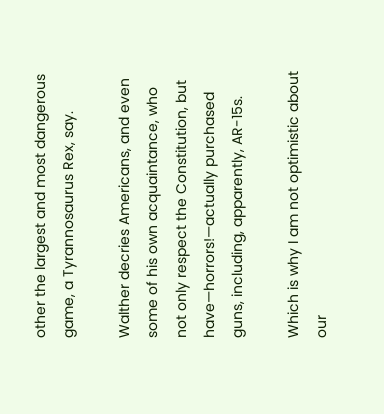other the largest and most dangerous game, a Tyrannosaurus Rex, say.

Walther decries Americans, and even some of his own acquaintance, who not only respect the Constitution, but have—horrors!—actually purchased guns, including, apparently, AR-15s.

Which is why I am not optimistic about our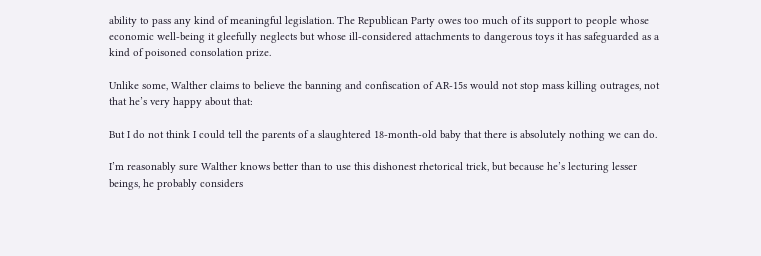ability to pass any kind of meaningful legislation. The Republican Party owes too much of its support to people whose economic well-being it gleefully neglects but whose ill-considered attachments to dangerous toys it has safeguarded as a kind of poisoned consolation prize.

Unlike some, Walther claims to believe the banning and confiscation of AR-15s would not stop mass killing outrages, not that he’s very happy about that:

But I do not think I could tell the parents of a slaughtered 18-month-old baby that there is absolutely nothing we can do.

I’m reasonably sure Walther knows better than to use this dishonest rhetorical trick, but because he’s lecturing lesser beings, he probably considers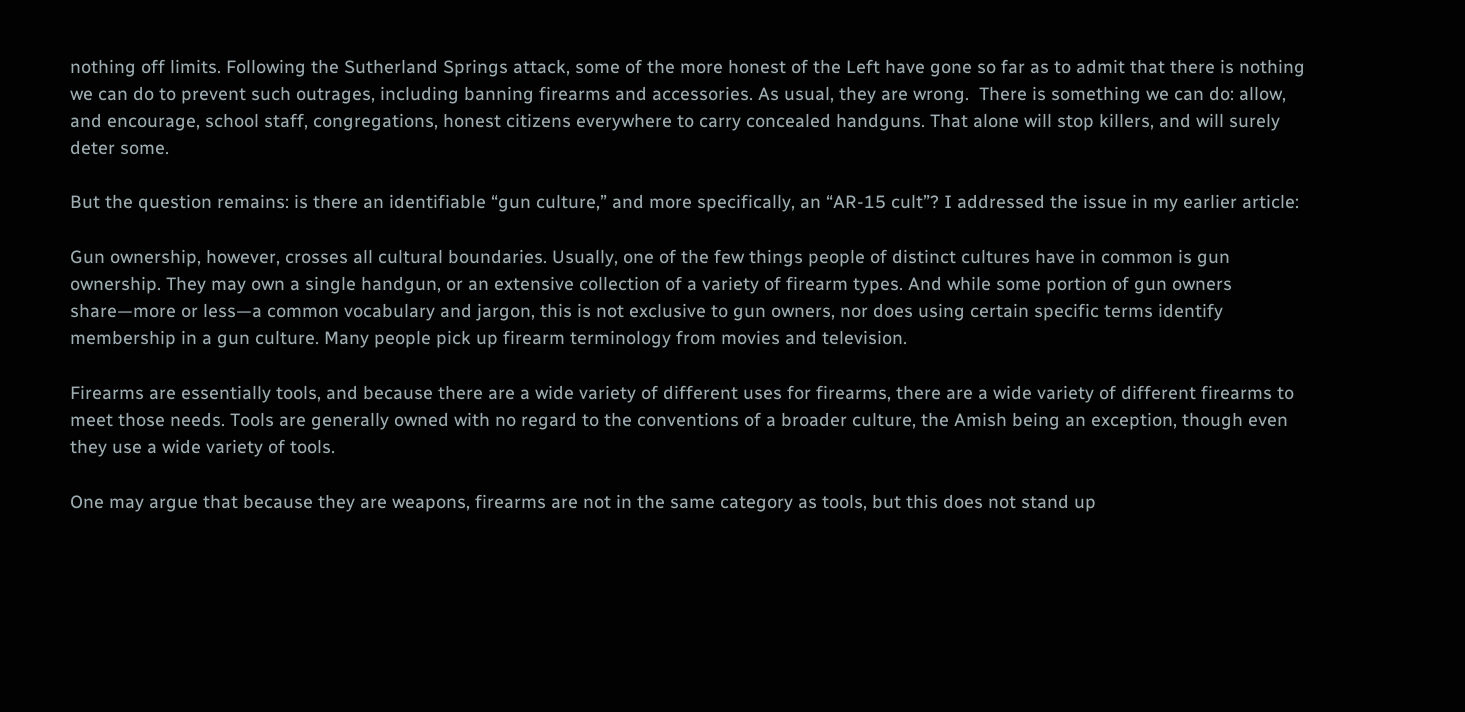nothing off limits. Following the Sutherland Springs attack, some of the more honest of the Left have gone so far as to admit that there is nothing we can do to prevent such outrages, including banning firearms and accessories. As usual, they are wrong.  There is something we can do: allow, and encourage, school staff, congregations, honest citizens everywhere to carry concealed handguns. That alone will stop killers, and will surely deter some.

But the question remains: is there an identifiable “gun culture,” and more specifically, an “AR-15 cult”? I addressed the issue in my earlier article:

Gun ownership, however, crosses all cultural boundaries. Usually, one of the few things people of distinct cultures have in common is gun ownership. They may own a single handgun, or an extensive collection of a variety of firearm types. And while some portion of gun owners share—more or less—a common vocabulary and jargon, this is not exclusive to gun owners, nor does using certain specific terms identify membership in a gun culture. Many people pick up firearm terminology from movies and television.

Firearms are essentially tools, and because there are a wide variety of different uses for firearms, there are a wide variety of different firearms to meet those needs. Tools are generally owned with no regard to the conventions of a broader culture, the Amish being an exception, though even they use a wide variety of tools.

One may argue that because they are weapons, firearms are not in the same category as tools, but this does not stand up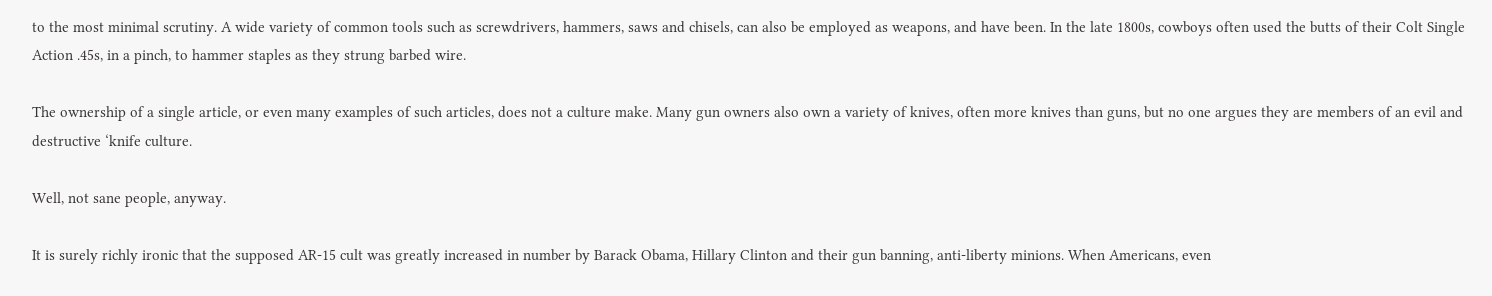to the most minimal scrutiny. A wide variety of common tools such as screwdrivers, hammers, saws and chisels, can also be employed as weapons, and have been. In the late 1800s, cowboys often used the butts of their Colt Single Action .45s, in a pinch, to hammer staples as they strung barbed wire.

The ownership of a single article, or even many examples of such articles, does not a culture make. Many gun owners also own a variety of knives, often more knives than guns, but no one argues they are members of an evil and destructive ‘knife culture.

Well, not sane people, anyway.

It is surely richly ironic that the supposed AR-15 cult was greatly increased in number by Barack Obama, Hillary Clinton and their gun banning, anti-liberty minions. When Americans, even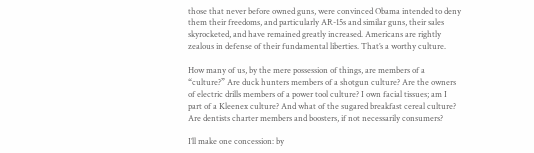those that never before owned guns, were convinced Obama intended to deny them their freedoms, and particularly AR-15s and similar guns, their sales skyrocketed, and have remained greatly increased. Americans are rightly zealous in defense of their fundamental liberties. That’s a worthy culture.

How many of us, by the mere possession of things, are members of a “culture?” Are duck hunters members of a shotgun culture? Are the owners of electric drills members of a power tool culture? I own facial tissues; am I part of a Kleenex culture? And what of the sugared breakfast cereal culture? Are dentists charter members and boosters, if not necessarily consumers?

I’ll make one concession: by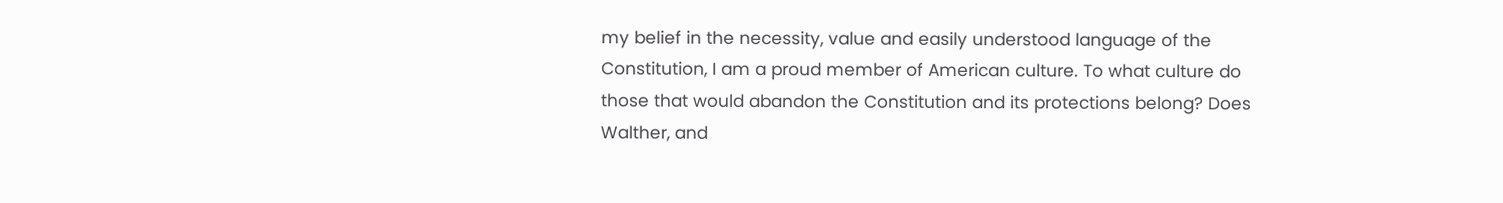my belief in the necessity, value and easily understood language of the Constitution, I am a proud member of American culture. To what culture do those that would abandon the Constitution and its protections belong? Does Walther, and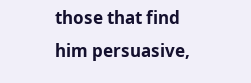those that find him persuasive,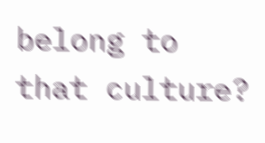belong to that culture?